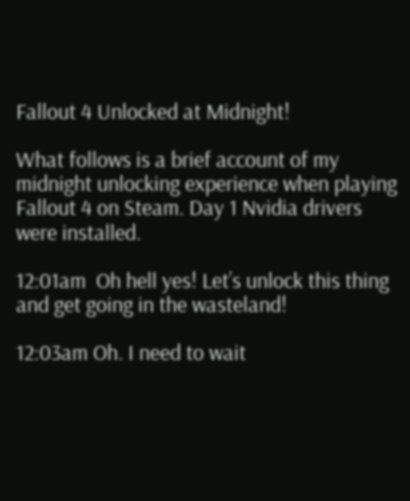Fallout 4 Unlocked at Midnight!

What follows is a brief account of my midnight unlocking experience when playing Fallout 4 on Steam. Day 1 Nvidia drivers were installed.

12:01am  Oh hell yes! Let’s unlock this thing and get going in the wasteland!

12:03am Oh. I need to wait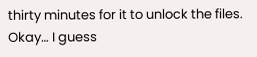thirty minutes for it to unlock the files.
Okay… I guess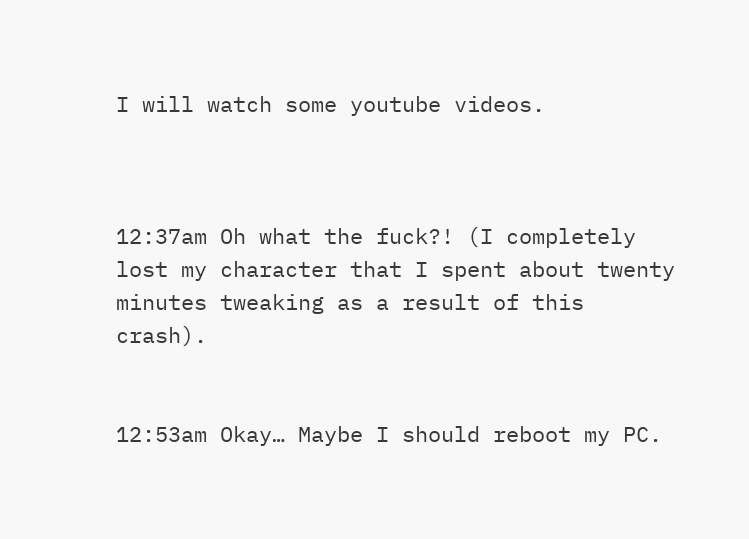I will watch some youtube videos.



12:37am Oh what the fuck?! (I completely lost my character that I spent about twenty minutes tweaking as a result of this crash).


12:53am Okay… Maybe I should reboot my PC.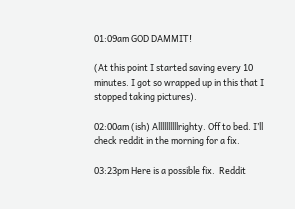01:09am GOD DAMMIT!

(At this point I started saving every 10 minutes. I got so wrapped up in this that I stopped taking pictures).

02:00am (ish) Allllllllllrighty. Off to bed. I’ll check reddit in the morning for a fix.

03:23pm Here is a possible fix.  Reddit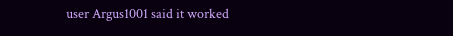user Argus1001 said it worked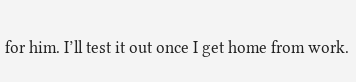for him. I’ll test it out once I get home from work.